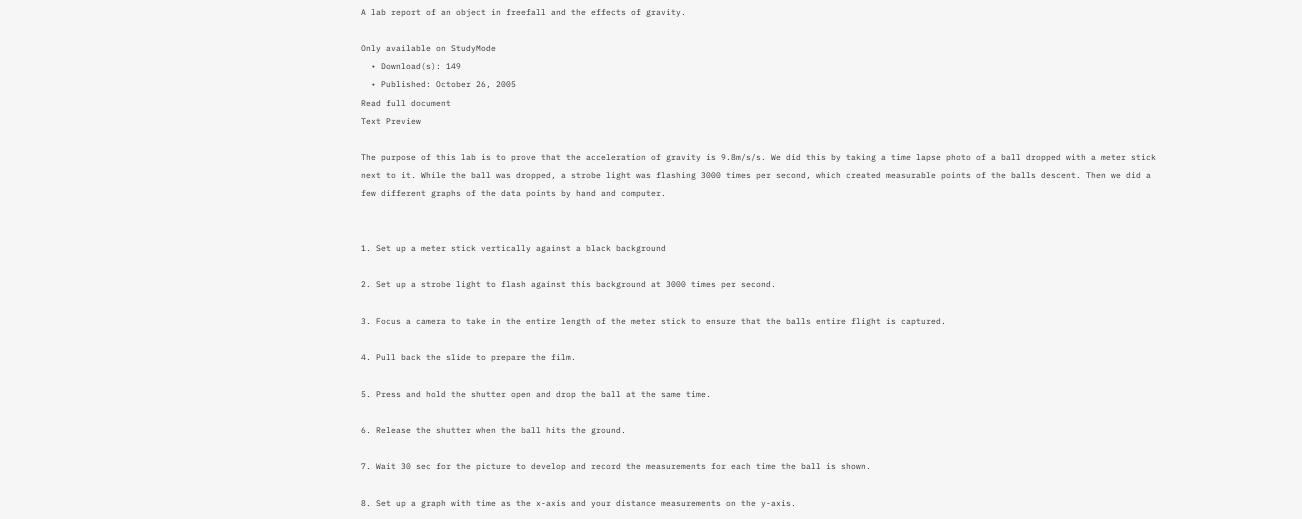A lab report of an object in freefall and the effects of gravity.

Only available on StudyMode
  • Download(s): 149
  • Published: October 26, 2005
Read full document
Text Preview

The purpose of this lab is to prove that the acceleration of gravity is 9.8m/s/s. We did this by taking a time lapse photo of a ball dropped with a meter stick next to it. While the ball was dropped, a strobe light was flashing 3000 times per second, which created measurable points of the balls descent. Then we did a few different graphs of the data points by hand and computer.


1. Set up a meter stick vertically against a black background

2. Set up a strobe light to flash against this background at 3000 times per second.

3. Focus a camera to take in the entire length of the meter stick to ensure that the balls entire flight is captured.

4. Pull back the slide to prepare the film.

5. Press and hold the shutter open and drop the ball at the same time.

6. Release the shutter when the ball hits the ground.

7. Wait 30 sec for the picture to develop and record the measurements for each time the ball is shown.

8. Set up a graph with time as the x-axis and your distance measurements on the y-axis.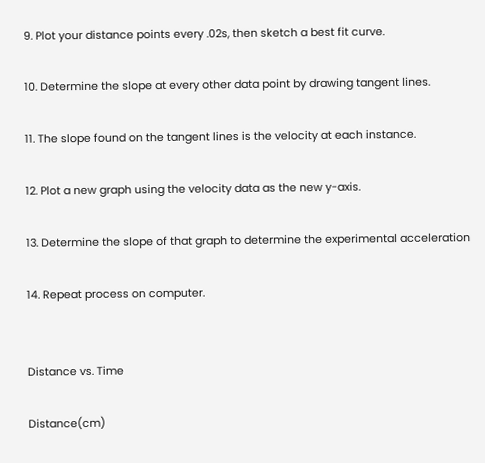9. Plot your distance points every .02s, then sketch a best fit curve.

10. Determine the slope at every other data point by drawing tangent lines.

11. The slope found on the tangent lines is the velocity at each instance.

12. Plot a new graph using the velocity data as the new y-axis.

13. Determine the slope of that graph to determine the experimental acceleration

14. Repeat process on computer.


Distance vs. Time

Distance(cm)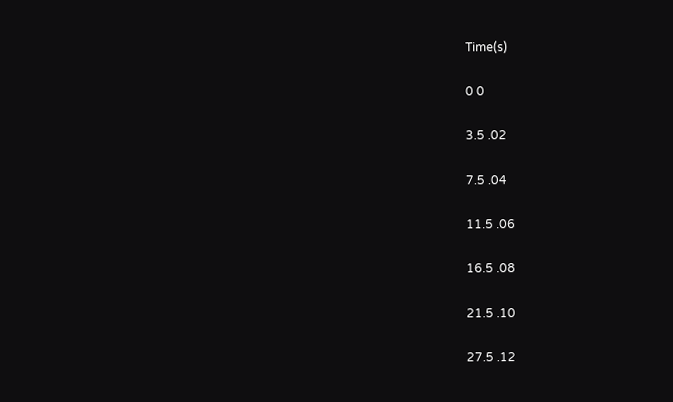Time(s)

0 0

3.5 .02

7.5 .04

11.5 .06

16.5 .08

21.5 .10

27.5 .12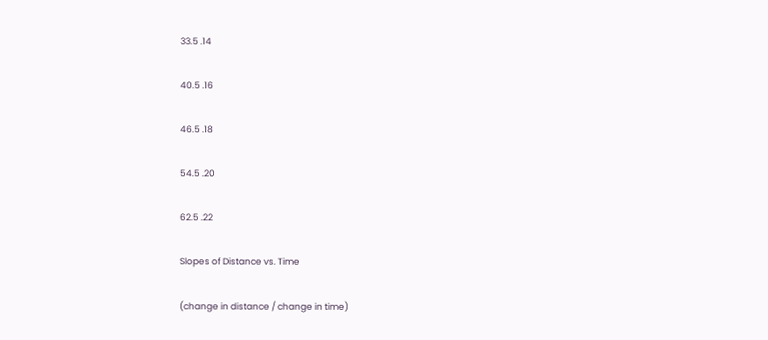33.5 .14

40.5 .16

46.5 .18

54.5 .20

62.5 .22

Slopes of Distance vs. Time

(change in distance / change in time)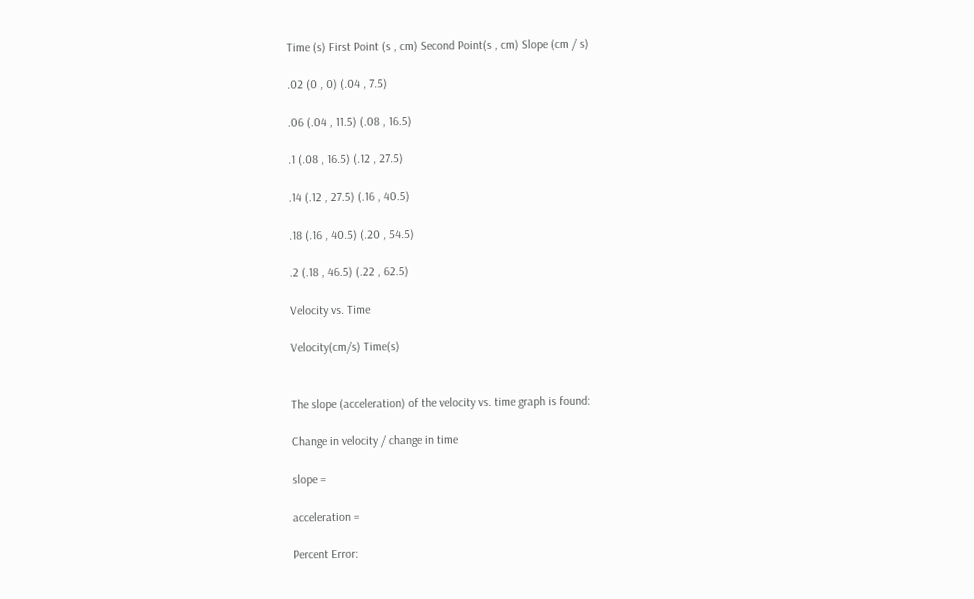Time (s) First Point (s , cm) Second Point(s , cm) Slope (cm / s)

.02 (0 , 0) (.04 , 7.5)

.06 (.04 , 11.5) (.08 , 16.5)

.1 (.08 , 16.5) (.12 , 27.5)

.14 (.12 , 27.5) (.16 , 40.5)

.18 (.16 , 40.5) (.20 , 54.5)

.2 (.18 , 46.5) (.22 , 62.5)

Velocity vs. Time

Velocity(cm/s) Time(s)


The slope (acceleration) of the velocity vs. time graph is found:

Change in velocity / change in time

slope =

acceleration =

Percent Error: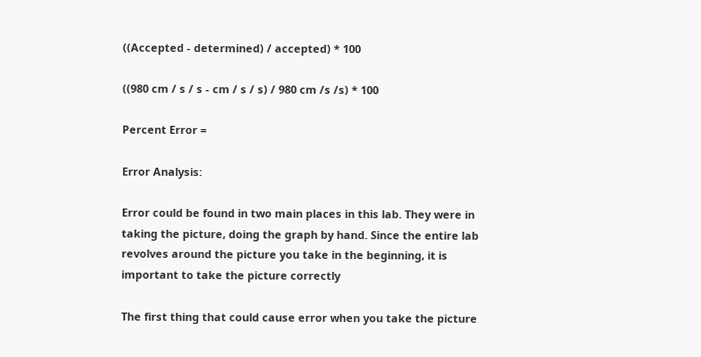((Accepted - determined) / accepted) * 100

((980 cm / s / s - cm / s / s) / 980 cm /s /s) * 100

Percent Error =

Error Analysis:

Error could be found in two main places in this lab. They were in taking the picture, doing the graph by hand. Since the entire lab revolves around the picture you take in the beginning, it is important to take the picture correctly

The first thing that could cause error when you take the picture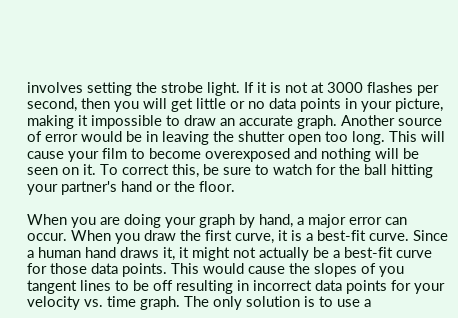involves setting the strobe light. If it is not at 3000 flashes per second, then you will get little or no data points in your picture, making it impossible to draw an accurate graph. Another source of error would be in leaving the shutter open too long. This will cause your film to become overexposed and nothing will be seen on it. To correct this, be sure to watch for the ball hitting your partner's hand or the floor.

When you are doing your graph by hand, a major error can occur. When you draw the first curve, it is a best-fit curve. Since a human hand draws it, it might not actually be a best-fit curve for those data points. This would cause the slopes of you tangent lines to be off resulting in incorrect data points for your velocity vs. time graph. The only solution is to use a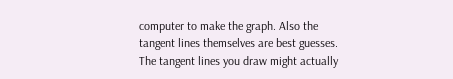computer to make the graph. Also the tangent lines themselves are best guesses. The tangent lines you draw might actually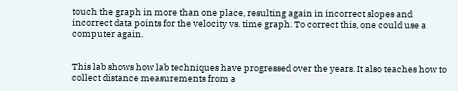touch the graph in more than one place, resulting again in incorrect slopes and incorrect data points for the velocity vs. time graph. To correct this, one could use a computer again.


This lab shows how lab techniques have progressed over the years. It also teaches how to collect distance measurements from a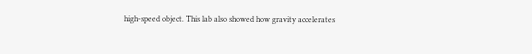high-speed object. This lab also showed how gravity accelerates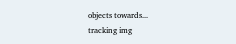objects towards...
tracking img